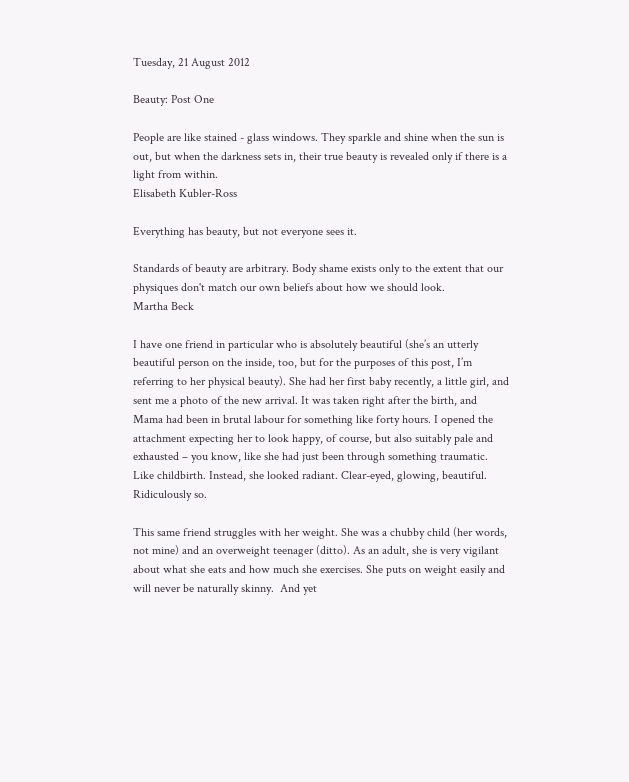Tuesday, 21 August 2012

Beauty: Post One

People are like stained - glass windows. They sparkle and shine when the sun is out, but when the darkness sets in, their true beauty is revealed only if there is a light from within.
Elisabeth Kubler-Ross

Everything has beauty, but not everyone sees it.

Standards of beauty are arbitrary. Body shame exists only to the extent that our physiques don't match our own beliefs about how we should look.
Martha Beck

I have one friend in particular who is absolutely beautiful (she’s an utterly beautiful person on the inside, too, but for the purposes of this post, I’m referring to her physical beauty). She had her first baby recently, a little girl, and sent me a photo of the new arrival. It was taken right after the birth, and Mama had been in brutal labour for something like forty hours. I opened the attachment expecting her to look happy, of course, but also suitably pale and exhausted – you know, like she had just been through something traumatic. Like childbirth. Instead, she looked radiant. Clear-eyed, glowing, beautiful. Ridiculously so.

This same friend struggles with her weight. She was a chubby child (her words, not mine) and an overweight teenager (ditto). As an adult, she is very vigilant about what she eats and how much she exercises. She puts on weight easily and will never be naturally skinny.  And yet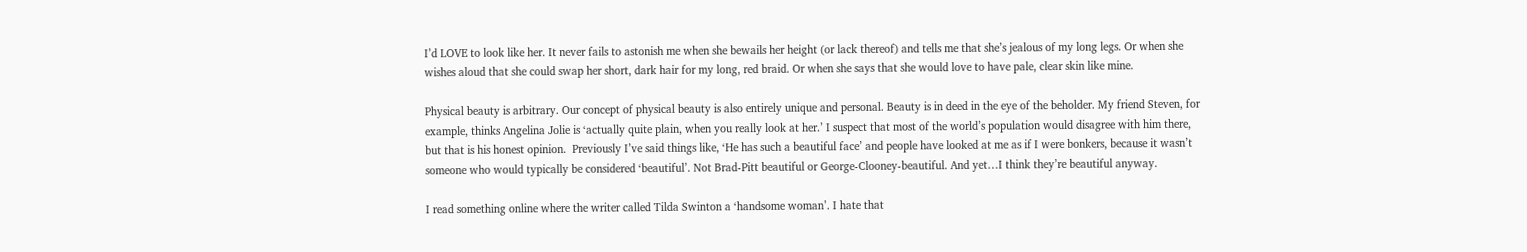I’d LOVE to look like her. It never fails to astonish me when she bewails her height (or lack thereof) and tells me that she’s jealous of my long legs. Or when she wishes aloud that she could swap her short, dark hair for my long, red braid. Or when she says that she would love to have pale, clear skin like mine.

Physical beauty is arbitrary. Our concept of physical beauty is also entirely unique and personal. Beauty is in deed in the eye of the beholder. My friend Steven, for example, thinks Angelina Jolie is ‘actually quite plain, when you really look at her.’ I suspect that most of the world’s population would disagree with him there, but that is his honest opinion.  Previously I’ve said things like, ‘He has such a beautiful face’ and people have looked at me as if I were bonkers, because it wasn’t someone who would typically be considered ‘beautiful’. Not Brad-Pitt beautiful or George-Clooney-beautiful. And yet…I think they’re beautiful anyway.

I read something online where the writer called Tilda Swinton a ‘handsome woman’. I hate that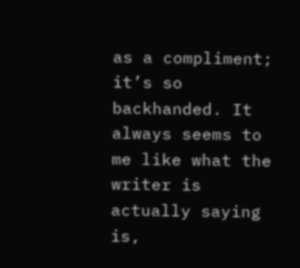as a compliment; it’s so backhanded. It always seems to me like what the writer is actually saying is,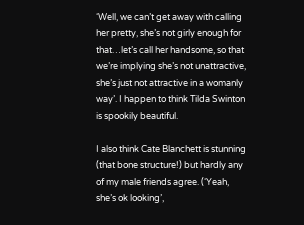‘Well, we can’t get away with calling her pretty, she’s not girly enough for that…let’s call her handsome, so that we’re implying she’s not unattractive, she’s just not attractive in a womanly way’. I happen to think Tilda Swinton is spookily beautiful.

I also think Cate Blanchett is stunning (that bone structure!) but hardly any of my male friends agree. (‘Yeah, she’s ok looking’,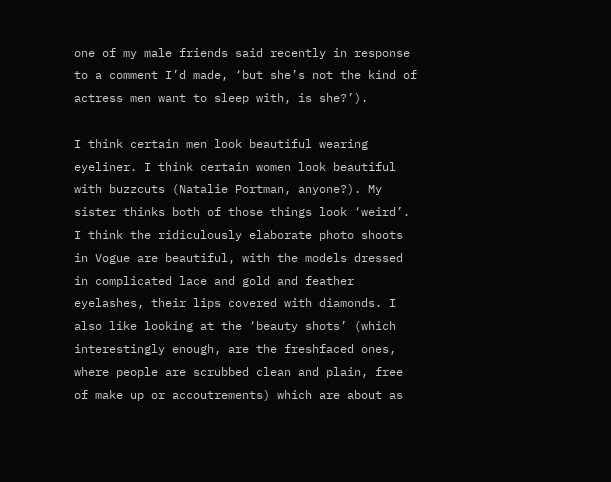one of my male friends said recently in response to a comment I’d made, ‘but she’s not the kind of actress men want to sleep with, is she?’).

I think certain men look beautiful wearing eyeliner. I think certain women look beautiful with buzzcuts (Natalie Portman, anyone?). My sister thinks both of those things look ‘weird’.
I think the ridiculously elaborate photo shoots in Vogue are beautiful, with the models dressed in complicated lace and gold and feather eyelashes, their lips covered with diamonds. I also like looking at the ‘beauty shots’ (which interestingly enough, are the freshfaced ones, where people are scrubbed clean and plain, free of make up or accoutrements) which are about as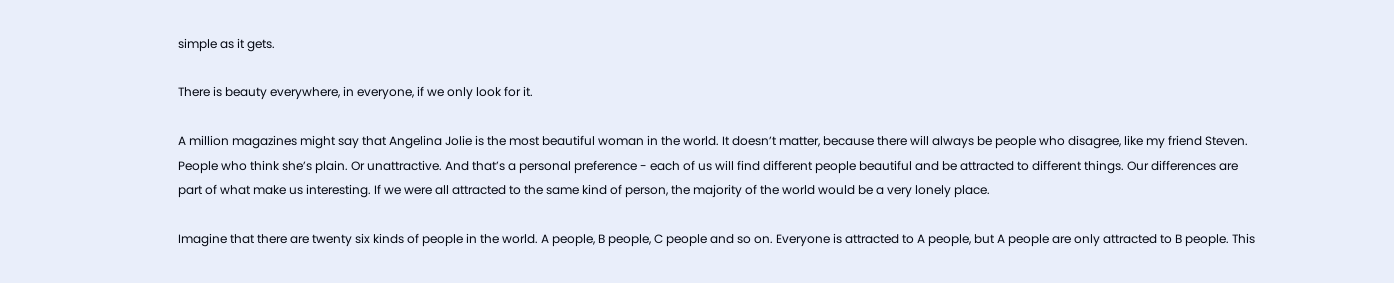simple as it gets.

There is beauty everywhere, in everyone, if we only look for it.

A million magazines might say that Angelina Jolie is the most beautiful woman in the world. It doesn’t matter, because there will always be people who disagree, like my friend Steven. People who think she’s plain. Or unattractive. And that’s a personal preference - each of us will find different people beautiful and be attracted to different things. Our differences are part of what make us interesting. If we were all attracted to the same kind of person, the majority of the world would be a very lonely place.

Imagine that there are twenty six kinds of people in the world. A people, B people, C people and so on. Everyone is attracted to A people, but A people are only attracted to B people. This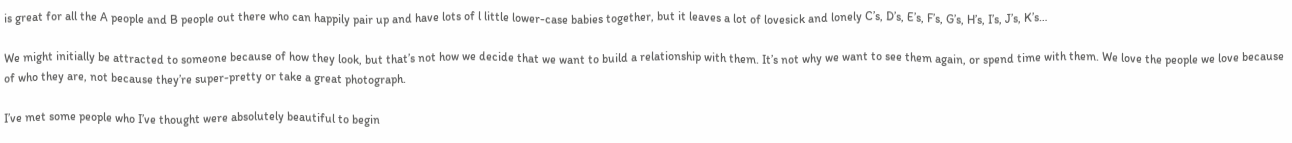is great for all the A people and B people out there who can happily pair up and have lots of l little lower-case babies together, but it leaves a lot of lovesick and lonely C’s, D’s, E’s, F’s, G’s, H’s, I’s, J’s, K’s…

We might initially be attracted to someone because of how they look, but that’s not how we decide that we want to build a relationship with them. It’s not why we want to see them again, or spend time with them. We love the people we love because of who they are, not because they’re super-pretty or take a great photograph.

I’ve met some people who I’ve thought were absolutely beautiful to begin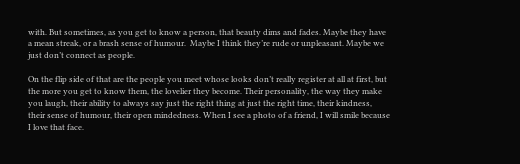with. But sometimes, as you get to know a person, that beauty dims and fades. Maybe they have a mean streak, or a brash sense of humour.  Maybe I think they’re rude or unpleasant. Maybe we just don’t connect as people.

On the flip side of that are the people you meet whose looks don’t really register at all at first, but the more you get to know them, the lovelier they become. Their personality, the way they make you laugh, their ability to always say just the right thing at just the right time, their kindness, their sense of humour, their open mindedness. When I see a photo of a friend, I will smile because I love that face.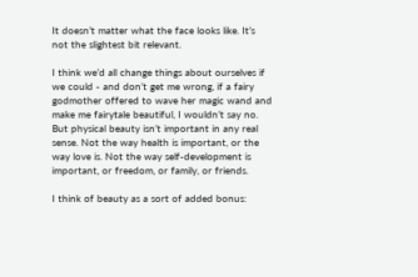It doesn’t matter what the face looks like. It’s not the slightest bit relevant.

I think we’d all change things about ourselves if we could - and don’t get me wrong, if a fairy godmother offered to wave her magic wand and make me fairytale beautiful, I wouldn’t say no. But physical beauty isn’t important in any real sense. Not the way health is important, or the way love is. Not the way self-development is important, or freedom, or family, or friends.

I think of beauty as a sort of added bonus: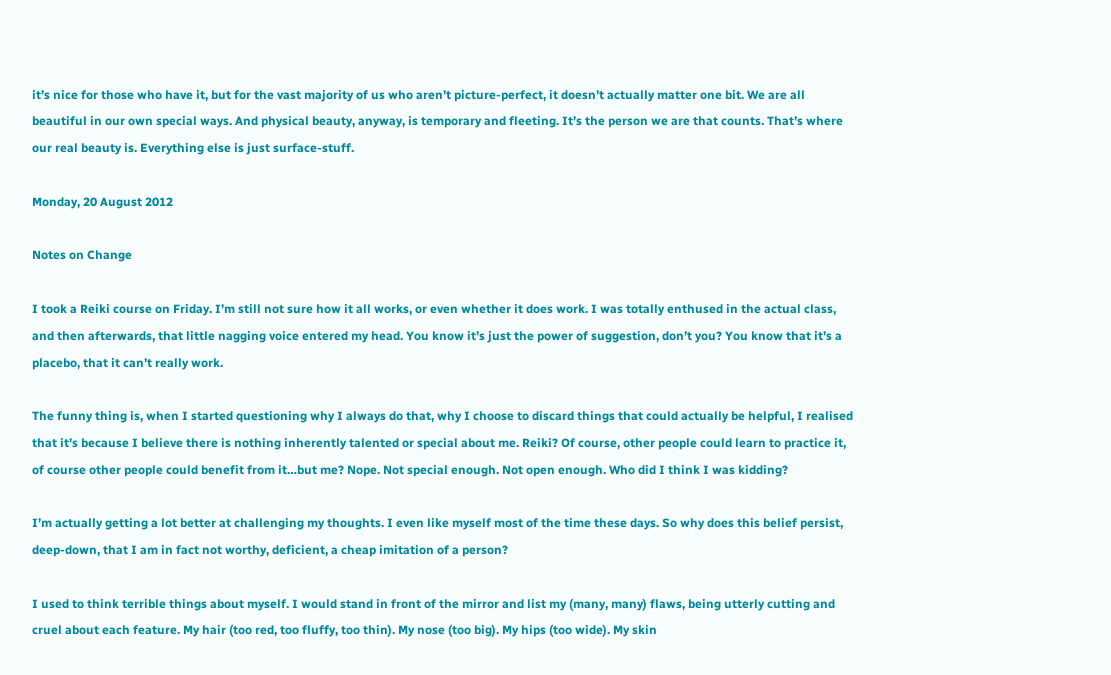it’s nice for those who have it, but for the vast majority of us who aren’t picture-perfect, it doesn’t actually matter one bit. We are all beautiful in our own special ways. And physical beauty, anyway, is temporary and fleeting. It’s the person we are that counts. That’s where our real beauty is. Everything else is just surface-stuff.

Monday, 20 August 2012

Notes on Change

I took a Reiki course on Friday. I’m still not sure how it all works, or even whether it does work. I was totally enthused in the actual class, and then afterwards, that little nagging voice entered my head. You know it’s just the power of suggestion, don’t you? You know that it’s a placebo, that it can’t really work.

The funny thing is, when I started questioning why I always do that, why I choose to discard things that could actually be helpful, I realised that it’s because I believe there is nothing inherently talented or special about me. Reiki? Of course, other people could learn to practice it, of course other people could benefit from it…but me? Nope. Not special enough. Not open enough. Who did I think I was kidding?

I’m actually getting a lot better at challenging my thoughts. I even like myself most of the time these days. So why does this belief persist, deep-down, that I am in fact not worthy, deficient, a cheap imitation of a person?

I used to think terrible things about myself. I would stand in front of the mirror and list my (many, many) flaws, being utterly cutting and cruel about each feature. My hair (too red, too fluffy, too thin). My nose (too big). My hips (too wide). My skin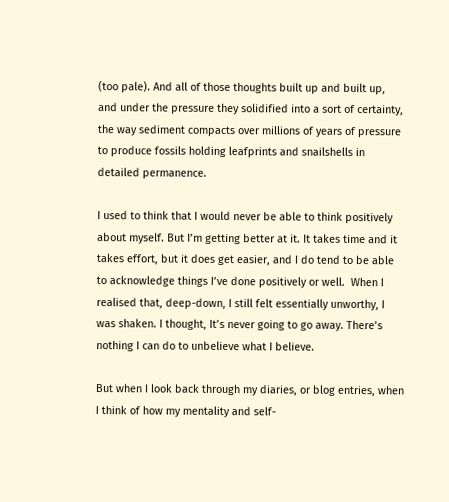(too pale). And all of those thoughts built up and built up, and under the pressure they solidified into a sort of certainty, the way sediment compacts over millions of years of pressure to produce fossils holding leafprints and snailshells in detailed permanence.

I used to think that I would never be able to think positively about myself. But I’m getting better at it. It takes time and it takes effort, but it does get easier, and I do tend to be able to acknowledge things I’ve done positively or well.  When I realised that, deep-down, I still felt essentially unworthy, I was shaken. I thought, It’s never going to go away. There’s nothing I can do to unbelieve what I believe.

But when I look back through my diaries, or blog entries, when I think of how my mentality and self-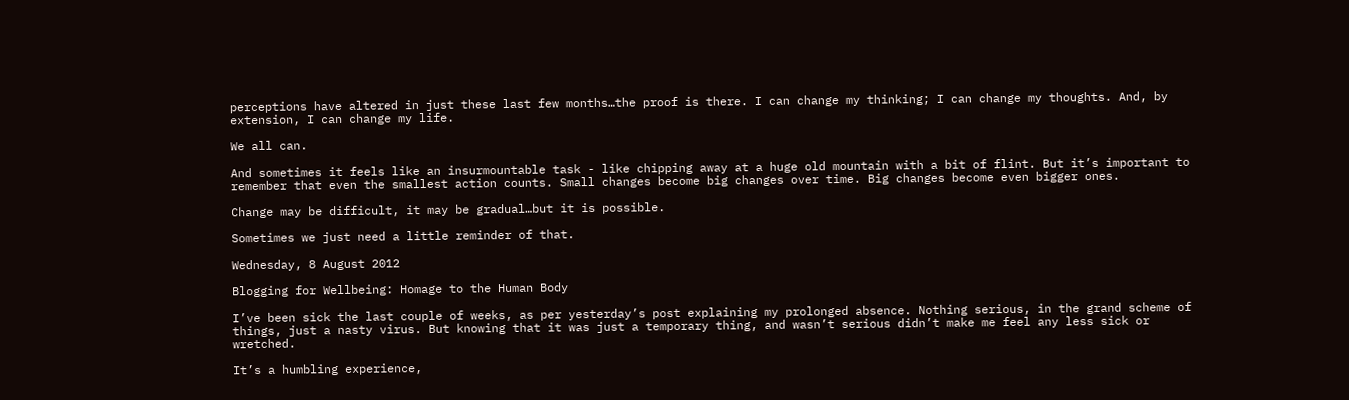perceptions have altered in just these last few months…the proof is there. I can change my thinking; I can change my thoughts. And, by extension, I can change my life.

We all can.

And sometimes it feels like an insurmountable task - like chipping away at a huge old mountain with a bit of flint. But it’s important to remember that even the smallest action counts. Small changes become big changes over time. Big changes become even bigger ones.

Change may be difficult, it may be gradual…but it is possible.

Sometimes we just need a little reminder of that.

Wednesday, 8 August 2012

Blogging for Wellbeing: Homage to the Human Body

I’ve been sick the last couple of weeks, as per yesterday’s post explaining my prolonged absence. Nothing serious, in the grand scheme of things, just a nasty virus. But knowing that it was just a temporary thing, and wasn’t serious didn’t make me feel any less sick or wretched.

It’s a humbling experience,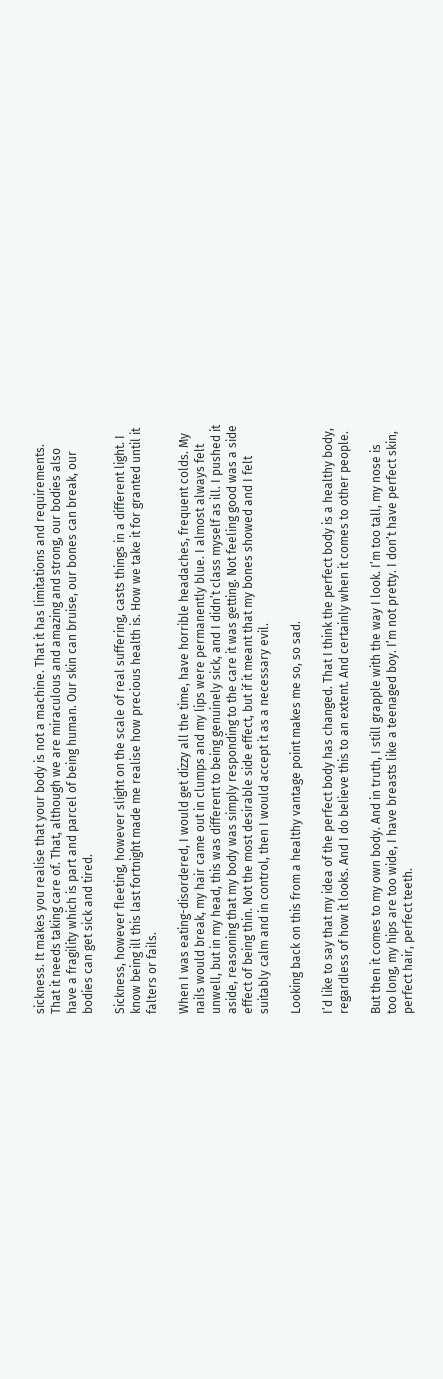sickness. It makes you realise that your body is not a machine. That it has limitations and requirements. That it needs taking care of. That, although we are miraculous and amazing and strong, our bodies also have a fragility which is part and parcel of being human. Our skin can bruise, our bones can break, our bodies can get sick and tired.

Sickness, however fleeting, however slight on the scale of real suffering, casts things in a different light. I know being ill this last fortnight made me realise how precious health is. How we take it for granted until it falters or fails.

When I was eating-disordered, I would get dizzy all the time, have horrible headaches, frequent colds. My nails would break, my hair came out in clumps and my lips were permanently blue. I almost always felt unwell, but in my head, this was different to being genuinely sick, and I didn’t class myself as ill. I pushed it aside, reasoning that my body was simply responding to the care it was getting. Not feeling good was a side effect of being thin. Not the most desirable side effect, but if it meant that my bones showed and I felt suitably calm and in control, then I would accept it as a necessary evil.

Looking back on this from a healthy vantage point makes me so, so sad.

I’d like to say that my idea of the perfect body has changed. That I think the perfect body is a healthy body, regardless of how it looks. And I do believe this to an extent. And certainly when it comes to other people.

But then it comes to my own body. And in truth, I still grapple with the way I look. I’m too tall, my nose is too long, my hips are too wide, I have breasts like a teenaged boy. I’m not pretty. I don’t have perfect skin, perfect hair, perfect teeth.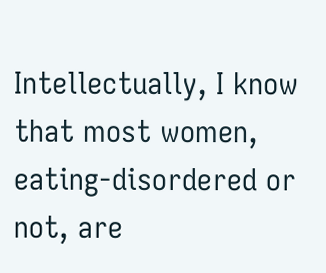Intellectually, I know that most women, eating-disordered or not, are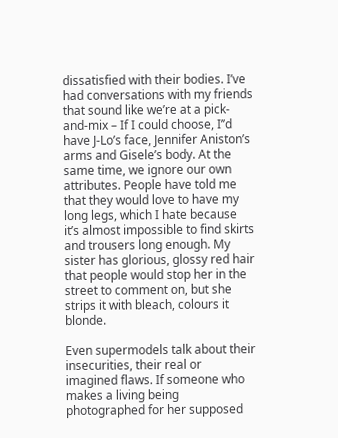dissatisfied with their bodies. I’ve had conversations with my friends that sound like we’re at a pick-and-mix – If I could choose, I’’d have J-Lo’s face, Jennifer Aniston’s arms and Gisele’s body. At the same time, we ignore our own attributes. People have told me that they would love to have my long legs, which I hate because it’s almost impossible to find skirts and trousers long enough. My sister has glorious, glossy red hair that people would stop her in the street to comment on, but she strips it with bleach, colours it blonde.

Even supermodels talk about their insecurities, their real or imagined flaws. If someone who makes a living being photographed for her supposed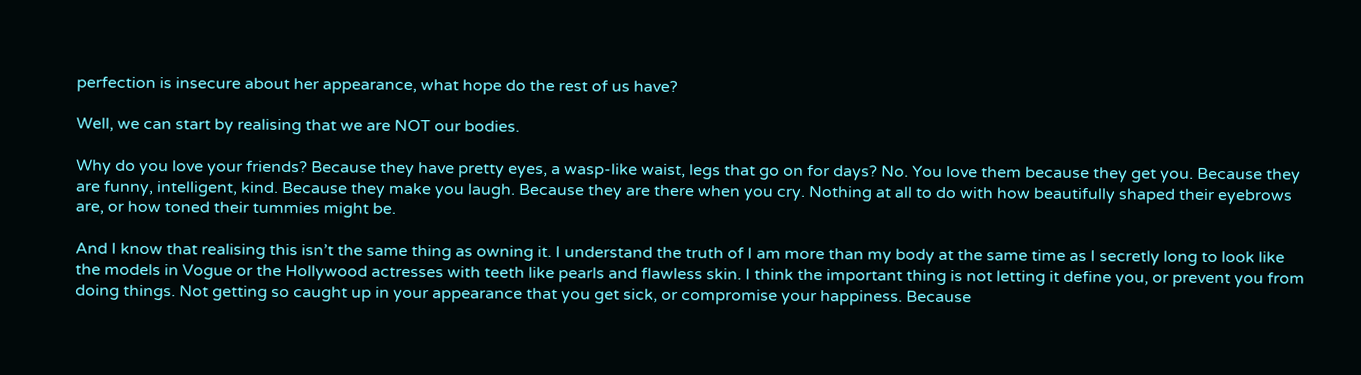perfection is insecure about her appearance, what hope do the rest of us have?

Well, we can start by realising that we are NOT our bodies.

Why do you love your friends? Because they have pretty eyes, a wasp-like waist, legs that go on for days? No. You love them because they get you. Because they are funny, intelligent, kind. Because they make you laugh. Because they are there when you cry. Nothing at all to do with how beautifully shaped their eyebrows are, or how toned their tummies might be.

And I know that realising this isn’t the same thing as owning it. I understand the truth of I am more than my body at the same time as I secretly long to look like the models in Vogue or the Hollywood actresses with teeth like pearls and flawless skin. I think the important thing is not letting it define you, or prevent you from doing things. Not getting so caught up in your appearance that you get sick, or compromise your happiness. Because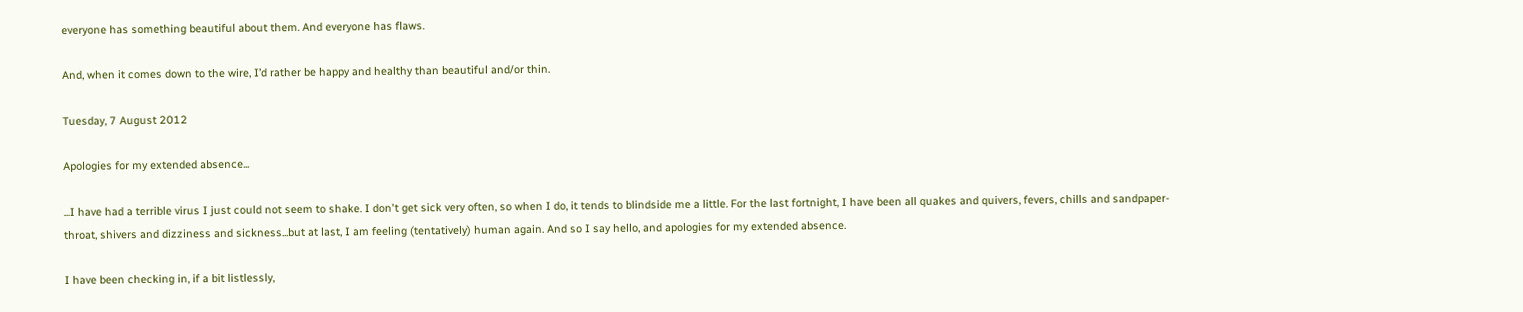everyone has something beautiful about them. And everyone has flaws.

And, when it comes down to the wire, I’d rather be happy and healthy than beautiful and/or thin.

Tuesday, 7 August 2012

Apologies for my extended absence...

...I have had a terrible virus I just could not seem to shake. I don't get sick very often, so when I do, it tends to blindside me a little. For the last fortnight, I have been all quakes and quivers, fevers, chills and sandpaper-throat, shivers and dizziness and sickness...but at last, I am feeling (tentatively) human again. And so I say hello, and apologies for my extended absence.

I have been checking in, if a bit listlessly,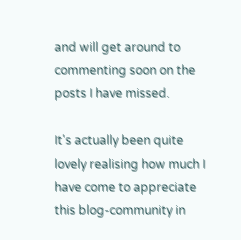and will get around to commenting soon on the posts I have missed.

It's actually been quite lovely realising how much I have come to appreciate this blog-community in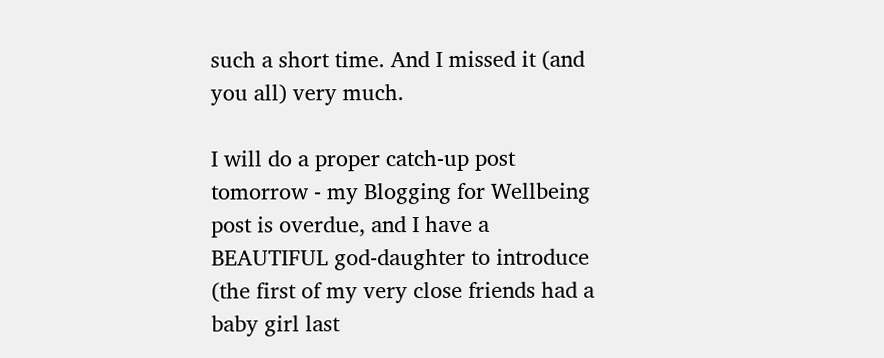such a short time. And I missed it (and you all) very much.

I will do a proper catch-up post tomorrow - my Blogging for Wellbeing post is overdue, and I have a BEAUTIFUL god-daughter to introduce (the first of my very close friends had a baby girl last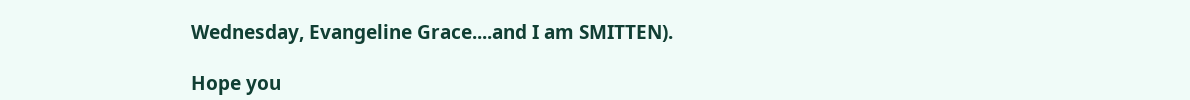Wednesday, Evangeline Grace....and I am SMITTEN).

Hope you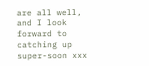are all well, and I look forward to catching up super-soon xxx